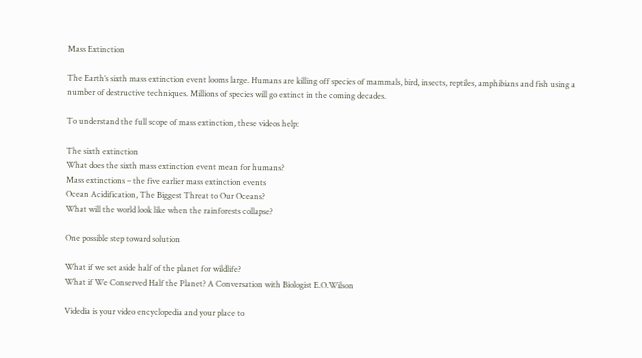Mass Extinction

The Earth’s sixth mass extinction event looms large. Humans are killing off species of mammals, bird, insects, reptiles, amphibians and fish using a number of destructive techniques. Millions of species will go extinct in the coming decades.

To understand the full scope of mass extinction, these videos help:

The sixth extinction
What does the sixth mass extinction event mean for humans?
Mass extinctions – the five earlier mass extinction events
Ocean Acidification, The Biggest Threat to Our Oceans?
What will the world look like when the rainforests collapse?

One possible step toward solution

What if we set aside half of the planet for wildlife?
What if We Conserved Half the Planet? A Conversation with Biologist E.O.Wilson

Videdia is your video encyclopedia and your place to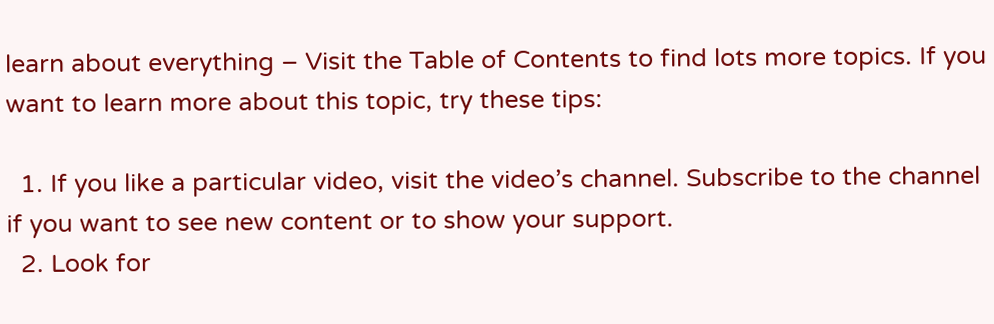learn about everything – Visit the Table of Contents to find lots more topics. If you want to learn more about this topic, try these tips:

  1. If you like a particular video, visit the video’s channel. Subscribe to the channel if you want to see new content or to show your support.
  2. Look for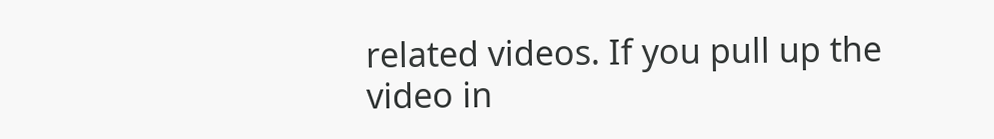related videos. If you pull up the video in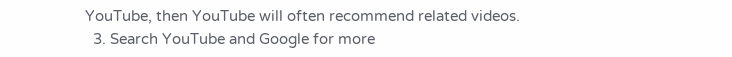YouTube, then YouTube will often recommend related videos.
  3. Search YouTube and Google for more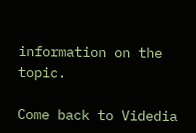information on the topic.

Come back to Videdia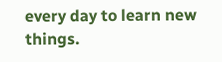every day to learn new things.